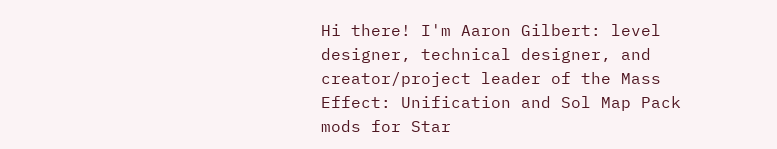Hi there! I'm Aaron Gilbert: level designer, technical designer, and creator/project leader of the Mass Effect: Unification and Sol Map Pack mods for Star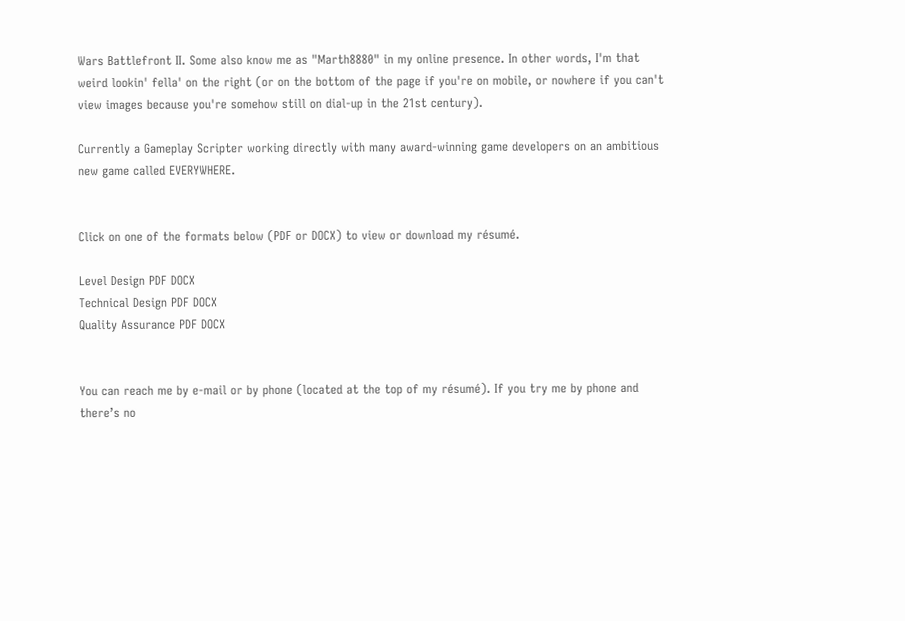Wars Battlefront II. Some also know me as "Marth8880" in my online presence. In other words, I'm that weird lookin' fella' on the right (or on the bottom of the page if you're on mobile, or nowhere if you can't view images because you're somehow still on dial-up in the 21st century).

Currently a Gameplay Scripter working directly with many award-winning game developers on an ambitious new game called EVERYWHERE.


Click on one of the formats below (PDF or DOCX) to view or download my résumé.

Level Design PDF DOCX
Technical Design PDF DOCX
Quality Assurance PDF DOCX


You can reach me by e-mail or by phone (located at the top of my résumé). If you try me by phone and there’s no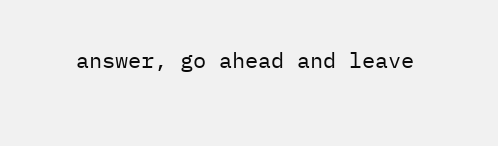answer, go ahead and leave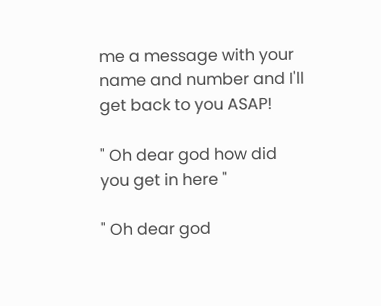me a message with your name and number and I'll get back to you ASAP!

" Oh dear god how did you get in here "

" Oh dear god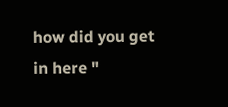how did you get in here "